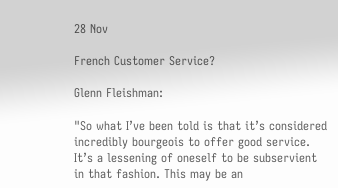28 Nov

French Customer Service?

Glenn Fleishman:

"So what I’ve been told is that it’s considered incredibly bourgeois to offer good service. It’s a lessening of oneself to be subservient in that fashion. This may be an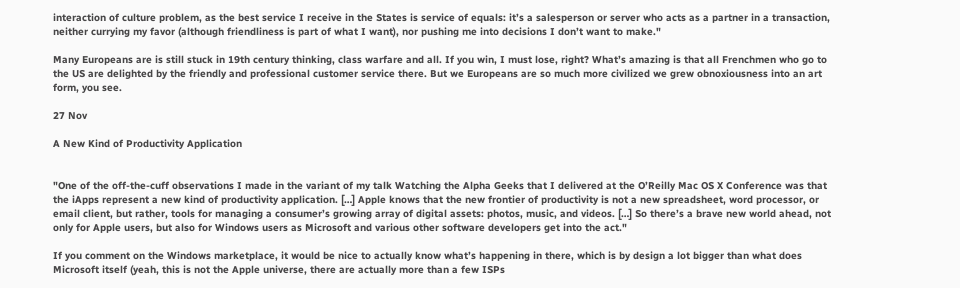interaction of culture problem, as the best service I receive in the States is service of equals: it’s a salesperson or server who acts as a partner in a transaction, neither currying my favor (although friendliness is part of what I want), nor pushing me into decisions I don’t want to make."

Many Europeans are is still stuck in 19th century thinking, class warfare and all. If you win, I must lose, right? What’s amazing is that all Frenchmen who go to the US are delighted by the friendly and professional customer service there. But we Europeans are so much more civilized we grew obnoxiousness into an art form, you see.

27 Nov

A New Kind of Productivity Application


"One of the off-the-cuff observations I made in the variant of my talk Watching the Alpha Geeks that I delivered at the O’Reilly Mac OS X Conference was that the iApps represent a new kind of productivity application. […] Apple knows that the new frontier of productivity is not a new spreadsheet, word processor, or email client, but rather, tools for managing a consumer’s growing array of digital assets: photos, music, and videos. […] So there’s a brave new world ahead, not only for Apple users, but also for Windows users as Microsoft and various other software developers get into the act."

If you comment on the Windows marketplace, it would be nice to actually know what’s happening in there, which is by design a lot bigger than what does Microsoft itself (yeah, this is not the Apple universe, there are actually more than a few ISPs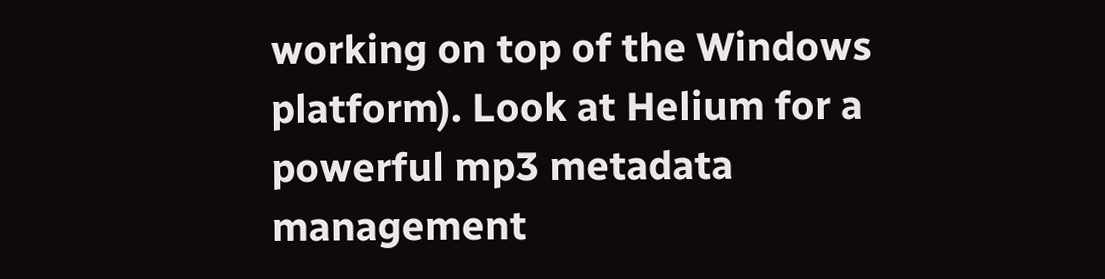working on top of the Windows platform). Look at Helium for a powerful mp3 metadata management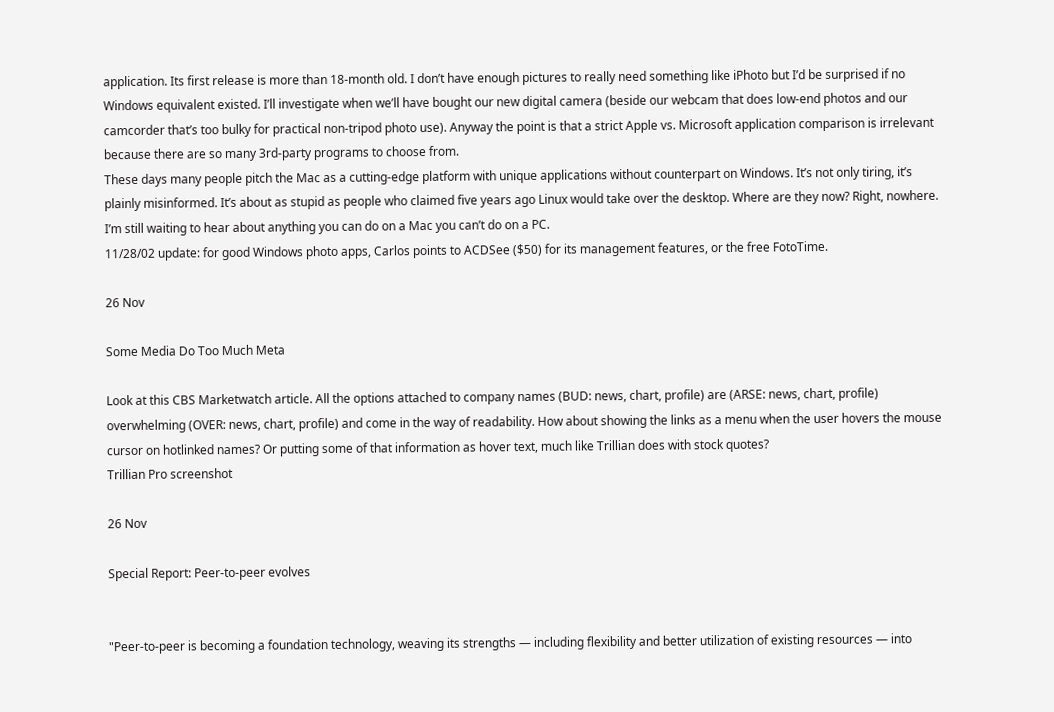application. Its first release is more than 18-month old. I don’t have enough pictures to really need something like iPhoto but I’d be surprised if no Windows equivalent existed. I’ll investigate when we’ll have bought our new digital camera (beside our webcam that does low-end photos and our camcorder that’s too bulky for practical non-tripod photo use). Anyway the point is that a strict Apple vs. Microsoft application comparison is irrelevant because there are so many 3rd-party programs to choose from.
These days many people pitch the Mac as a cutting-edge platform with unique applications without counterpart on Windows. It’s not only tiring, it’s plainly misinformed. It’s about as stupid as people who claimed five years ago Linux would take over the desktop. Where are they now? Right, nowhere. I’m still waiting to hear about anything you can do on a Mac you can’t do on a PC.
11/28/02 update: for good Windows photo apps, Carlos points to ACDSee ($50) for its management features, or the free FotoTime.

26 Nov

Some Media Do Too Much Meta

Look at this CBS Marketwatch article. All the options attached to company names (BUD: news, chart, profile) are (ARSE: news, chart, profile) overwhelming (OVER: news, chart, profile) and come in the way of readability. How about showing the links as a menu when the user hovers the mouse cursor on hotlinked names? Or putting some of that information as hover text, much like Trillian does with stock quotes?
Trillian Pro screenshot

26 Nov

Special Report: Peer-to-peer evolves


"Peer-to-peer is becoming a foundation technology, weaving its strengths — including flexibility and better utilization of existing resources — into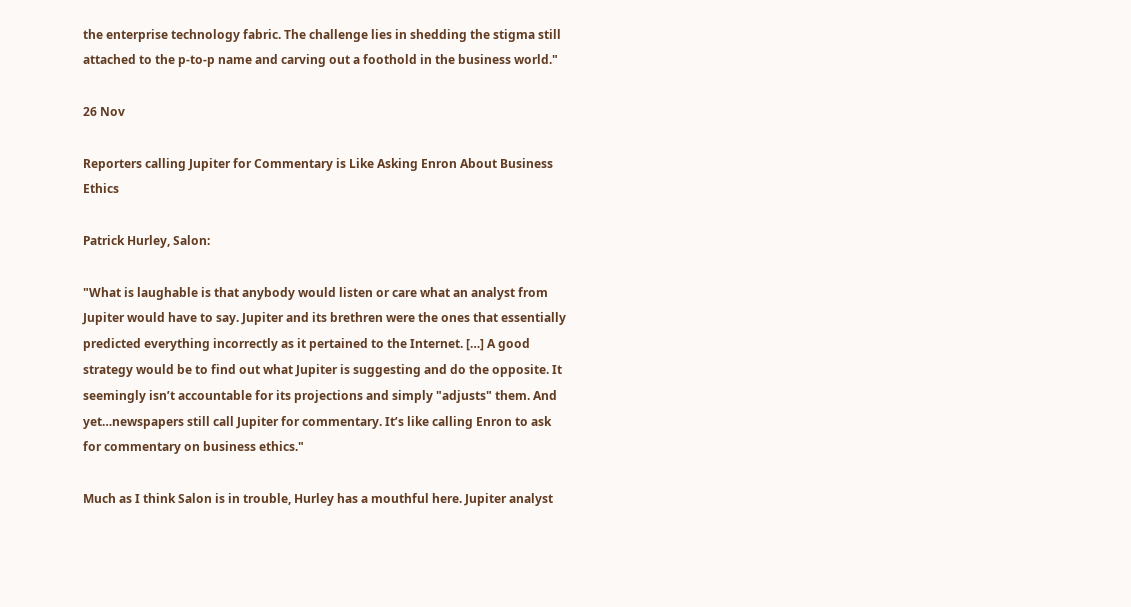the enterprise technology fabric. The challenge lies in shedding the stigma still attached to the p-to-p name and carving out a foothold in the business world."

26 Nov

Reporters calling Jupiter for Commentary is Like Asking Enron About Business Ethics

Patrick Hurley, Salon:

"What is laughable is that anybody would listen or care what an analyst from Jupiter would have to say. Jupiter and its brethren were the ones that essentially predicted everything incorrectly as it pertained to the Internet. […] A good strategy would be to find out what Jupiter is suggesting and do the opposite. It seemingly isn’t accountable for its projections and simply "adjusts" them. And yet…newspapers still call Jupiter for commentary. It’s like calling Enron to ask for commentary on business ethics."

Much as I think Salon is in trouble, Hurley has a mouthful here. Jupiter analyst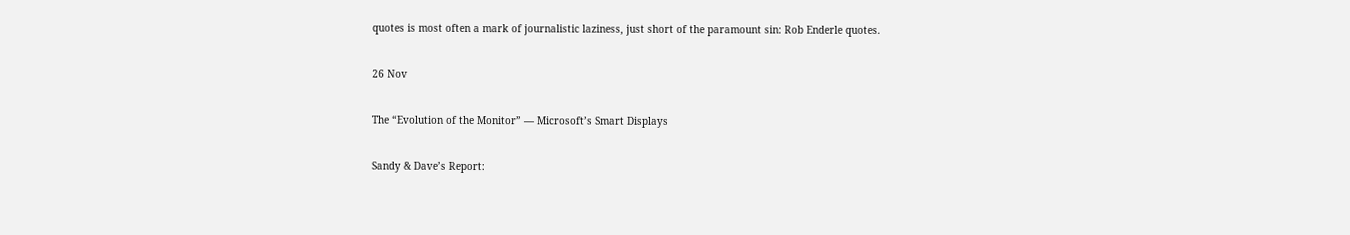quotes is most often a mark of journalistic laziness, just short of the paramount sin: Rob Enderle quotes.

26 Nov

The “Evolution of the Monitor” — Microsoft’s Smart Displays

Sandy & Dave’s Report: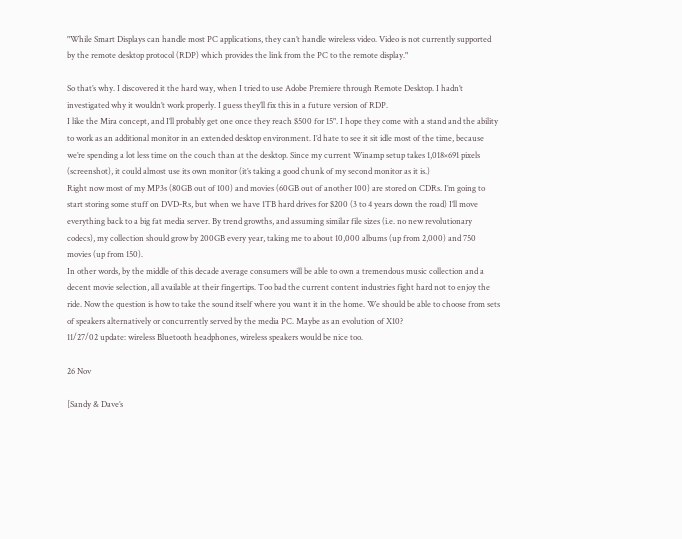"While Smart Displays can handle most PC applications, they can’t handle wireless video. Video is not currently supported by the remote desktop protocol (RDP) which provides the link from the PC to the remote display."

So that’s why. I discovered it the hard way, when I tried to use Adobe Premiere through Remote Desktop. I hadn’t investigated why it wouldn’t work properly. I guess they’ll fix this in a future version of RDP.
I like the Mira concept, and I’ll probably get one once they reach $500 for 15". I hope they come with a stand and the ability to work as an additional monitor in an extended desktop environment. I’d hate to see it sit idle most of the time, because we’re spending a lot less time on the couch than at the desktop. Since my current Winamp setup takes 1,018×691 pixels (screenshot), it could almost use its own monitor (it’s taking a good chunk of my second monitor as it is.)
Right now most of my MP3s (80GB out of 100) and movies (60GB out of another 100) are stored on CDRs. I’m going to start storing some stuff on DVD-Rs, but when we have 1TB hard drives for $200 (3 to 4 years down the road) I’ll move everything back to a big fat media server. By trend growths, and assuming similar file sizes (i.e. no new revolutionary codecs), my collection should grow by 200GB every year, taking me to about 10,000 albums (up from 2,000) and 750 movies (up from 150).
In other words, by the middle of this decade average consumers will be able to own a tremendous music collection and a decent movie selection, all available at their fingertips. Too bad the current content industries fight hard not to enjoy the ride. Now the question is how to take the sound itself where you want it in the home. We should be able to choose from sets of speakers alternatively or concurrently served by the media PC. Maybe as an evolution of X10?
11/27/02 update: wireless Bluetooth headphones, wireless speakers would be nice too.

26 Nov

[Sandy & Dave’s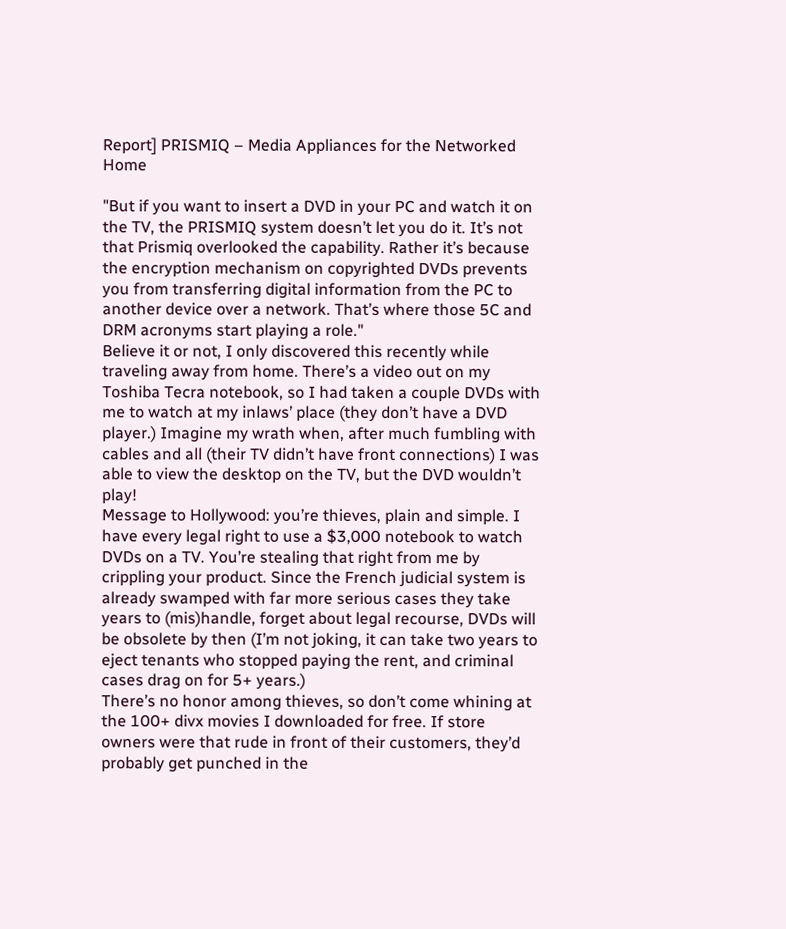Report] PRISMIQ – Media Appliances for the Networked Home

"But if you want to insert a DVD in your PC and watch it on the TV, the PRISMIQ system doesn’t let you do it. It’s not that Prismiq overlooked the capability. Rather it’s because the encryption mechanism on copyrighted DVDs prevents you from transferring digital information from the PC to another device over a network. That’s where those 5C and DRM acronyms start playing a role."
Believe it or not, I only discovered this recently while traveling away from home. There’s a video out on my Toshiba Tecra notebook, so I had taken a couple DVDs with me to watch at my inlaws’ place (they don’t have a DVD player.) Imagine my wrath when, after much fumbling with cables and all (their TV didn’t have front connections) I was able to view the desktop on the TV, but the DVD wouldn’t play!
Message to Hollywood: you’re thieves, plain and simple. I have every legal right to use a $3,000 notebook to watch DVDs on a TV. You’re stealing that right from me by crippling your product. Since the French judicial system is already swamped with far more serious cases they take years to (mis)handle, forget about legal recourse, DVDs will be obsolete by then (I’m not joking, it can take two years to eject tenants who stopped paying the rent, and criminal cases drag on for 5+ years.)
There’s no honor among thieves, so don’t come whining at the 100+ divx movies I downloaded for free. If store owners were that rude in front of their customers, they’d probably get punched in the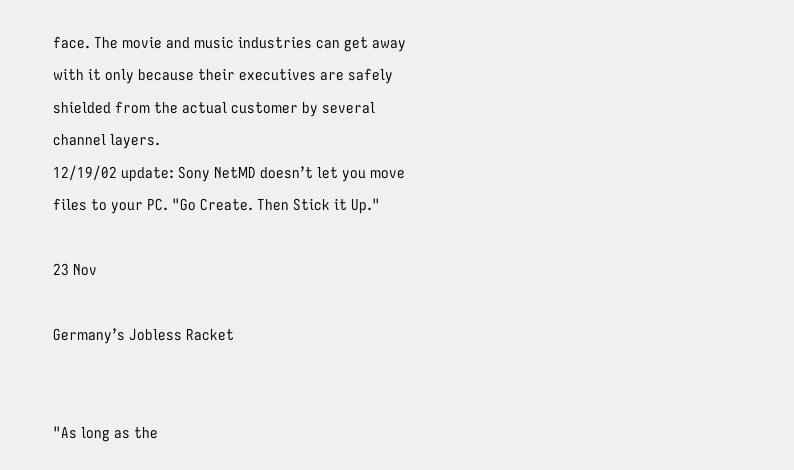face. The movie and music industries can get away with it only because their executives are safely shielded from the actual customer by several channel layers.
12/19/02 update: Sony NetMD doesn’t let you move files to your PC. "Go Create. Then Stick it Up."

23 Nov

Germany’s Jobless Racket


"As long as the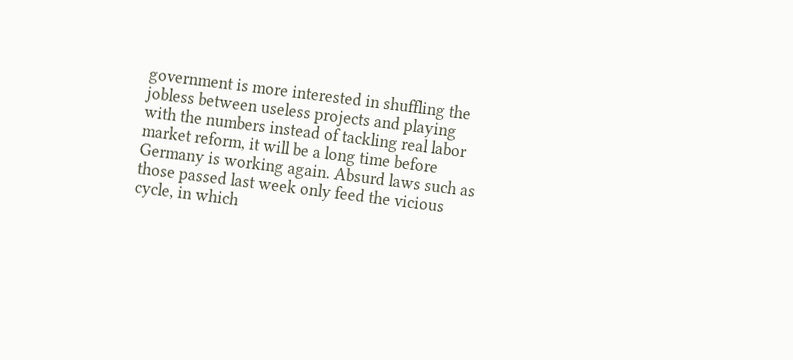government is more interested in shuffling the jobless between useless projects and playing with the numbers instead of tackling real labor market reform, it will be a long time before Germany is working again. Absurd laws such as those passed last week only feed the vicious cycle, in which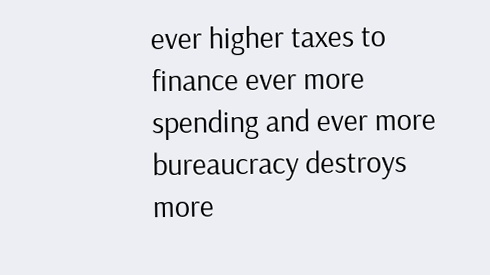ever higher taxes to finance ever more spending and ever more bureaucracy destroys more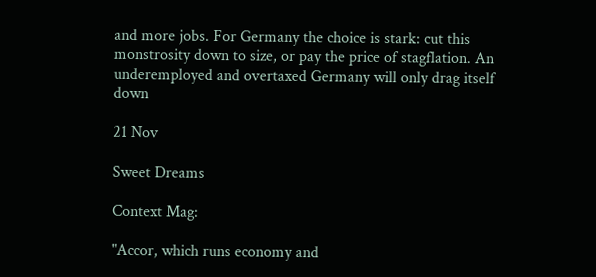and more jobs. For Germany the choice is stark: cut this monstrosity down to size, or pay the price of stagflation. An underemployed and overtaxed Germany will only drag itself down

21 Nov

Sweet Dreams

Context Mag:

"Accor, which runs economy and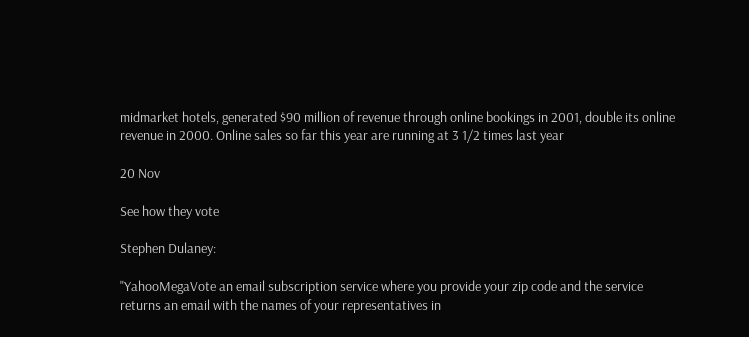midmarket hotels, generated $90 million of revenue through online bookings in 2001, double its online revenue in 2000. Online sales so far this year are running at 3 1/2 times last year

20 Nov

See how they vote

Stephen Dulaney:

"YahooMegaVote an email subscription service where you provide your zip code and the service returns an email with the names of your representatives in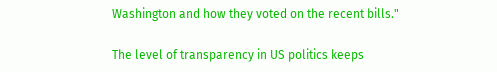Washington and how they voted on the recent bills."

The level of transparency in US politics keeps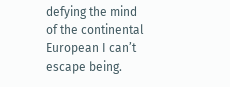defying the mind of the continental European I can’t escape being.